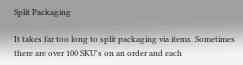Split Packaging

It takes far too long to split packaging via items. Sometimes there are over 100 SKU's on an order and each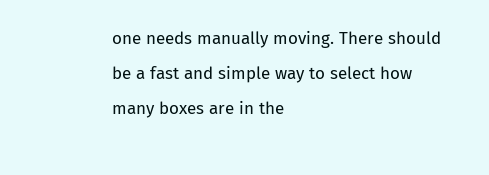one needs manually moving. There should be a fast and simple way to select how many boxes are in the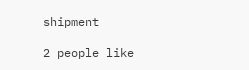shipment

2 people like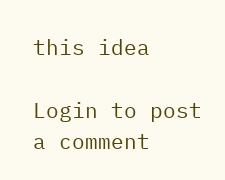this idea

Login to post a comment